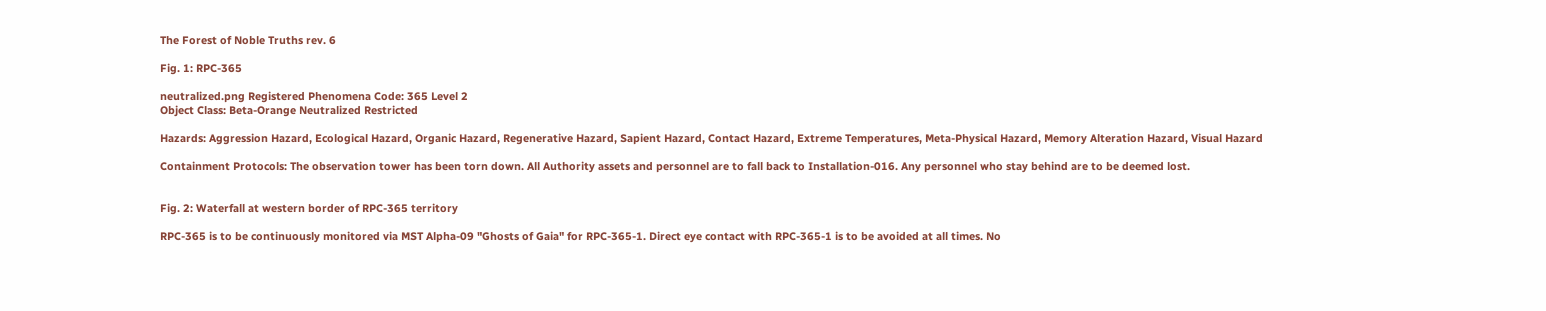The Forest of Noble Truths rev. 6

Fig. 1: RPC-365

neutralized.png Registered Phenomena Code: 365 Level 2
Object Class: Beta-Orange Neutralized Restricted

Hazards: Aggression Hazard, Ecological Hazard, Organic Hazard, Regenerative Hazard, Sapient Hazard, Contact Hazard, Extreme Temperatures, Meta-Physical Hazard, Memory Alteration Hazard, Visual Hazard

Containment Protocols: The observation tower has been torn down. All Authority assets and personnel are to fall back to Installation-016. Any personnel who stay behind are to be deemed lost.


Fig. 2: Waterfall at western border of RPC-365 territory

RPC-365 is to be continuously monitored via MST Alpha-09 "Ghosts of Gaia" for RPC-365-1. Direct eye contact with RPC-365-1 is to be avoided at all times. No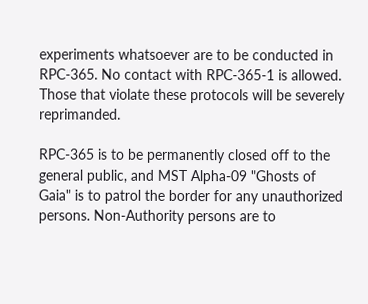experiments whatsoever are to be conducted in RPC-365. No contact with RPC-365-1 is allowed. Those that violate these protocols will be severely reprimanded.

RPC-365 is to be permanently closed off to the general public, and MST Alpha-09 "Ghosts of Gaia" is to patrol the border for any unauthorized persons. Non-Authority persons are to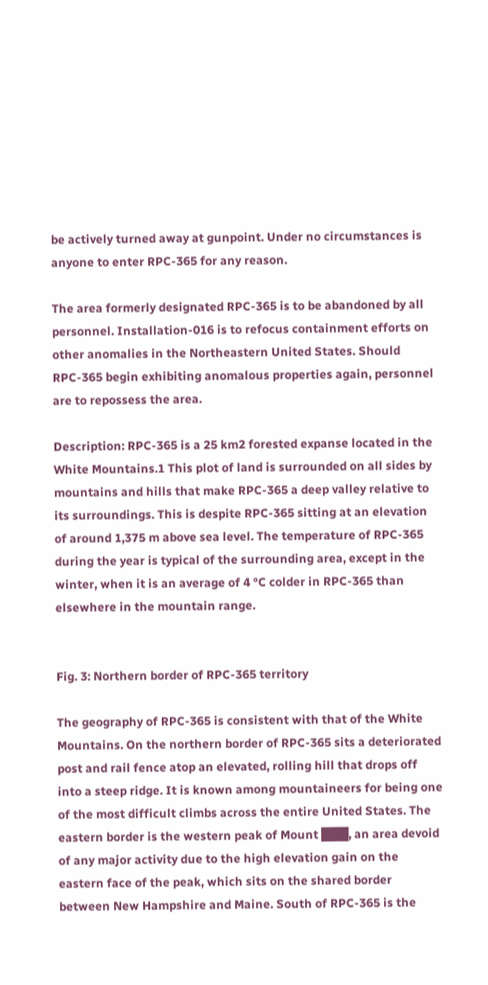be actively turned away at gunpoint. Under no circumstances is anyone to enter RPC-365 for any reason.

The area formerly designated RPC-365 is to be abandoned by all personnel. Installation-016 is to refocus containment efforts on other anomalies in the Northeastern United States. Should RPC-365 begin exhibiting anomalous properties again, personnel are to repossess the area.

Description: RPC-365 is a 25 km2 forested expanse located in the White Mountains.1 This plot of land is surrounded on all sides by mountains and hills that make RPC-365 a deep valley relative to its surroundings. This is despite RPC-365 sitting at an elevation of around 1,375 m above sea level. The temperature of RPC-365 during the year is typical of the surrounding area, except in the winter, when it is an average of 4 °C colder in RPC-365 than elsewhere in the mountain range.


Fig. 3: Northern border of RPC-365 territory

The geography of RPC-365 is consistent with that of the White Mountains. On the northern border of RPC-365 sits a deteriorated post and rail fence atop an elevated, rolling hill that drops off into a steep ridge. It is known among mountaineers for being one of the most difficult climbs across the entire United States. The eastern border is the western peak of Mount ███, an area devoid of any major activity due to the high elevation gain on the eastern face of the peak, which sits on the shared border between New Hampshire and Maine. South of RPC-365 is the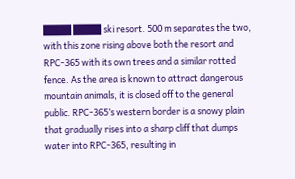████ ████ ski resort. 500 m separates the two, with this zone rising above both the resort and RPC-365 with its own trees and a similar rotted fence. As the area is known to attract dangerous mountain animals, it is closed off to the general public. RPC-365’s western border is a snowy plain that gradually rises into a sharp cliff that dumps water into RPC-365, resulting in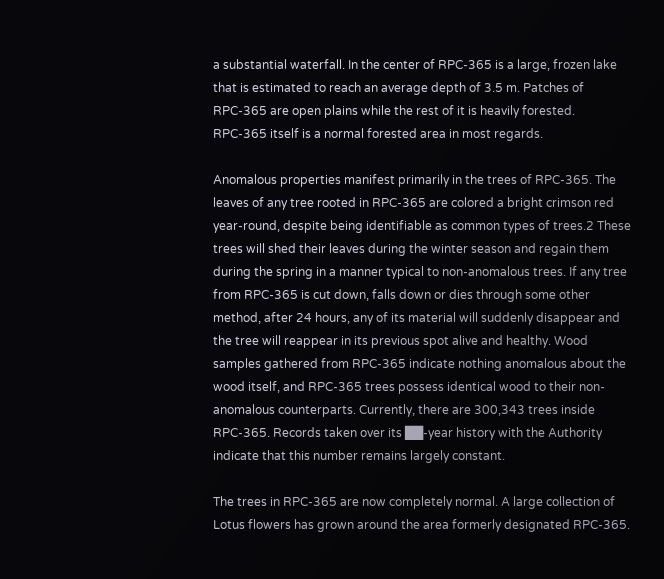a substantial waterfall. In the center of RPC-365 is a large, frozen lake that is estimated to reach an average depth of 3.5 m. Patches of RPC-365 are open plains while the rest of it is heavily forested. RPC-365 itself is a normal forested area in most regards.

Anomalous properties manifest primarily in the trees of RPC-365. The leaves of any tree rooted in RPC-365 are colored a bright crimson red year-round, despite being identifiable as common types of trees.2 These trees will shed their leaves during the winter season and regain them during the spring in a manner typical to non-anomalous trees. If any tree from RPC-365 is cut down, falls down or dies through some other method, after 24 hours, any of its material will suddenly disappear and the tree will reappear in its previous spot alive and healthy. Wood samples gathered from RPC-365 indicate nothing anomalous about the wood itself, and RPC-365 trees possess identical wood to their non-anomalous counterparts. Currently, there are 300,343 trees inside RPC-365. Records taken over its ██-year history with the Authority indicate that this number remains largely constant.

The trees in RPC-365 are now completely normal. A large collection of Lotus flowers has grown around the area formerly designated RPC-365.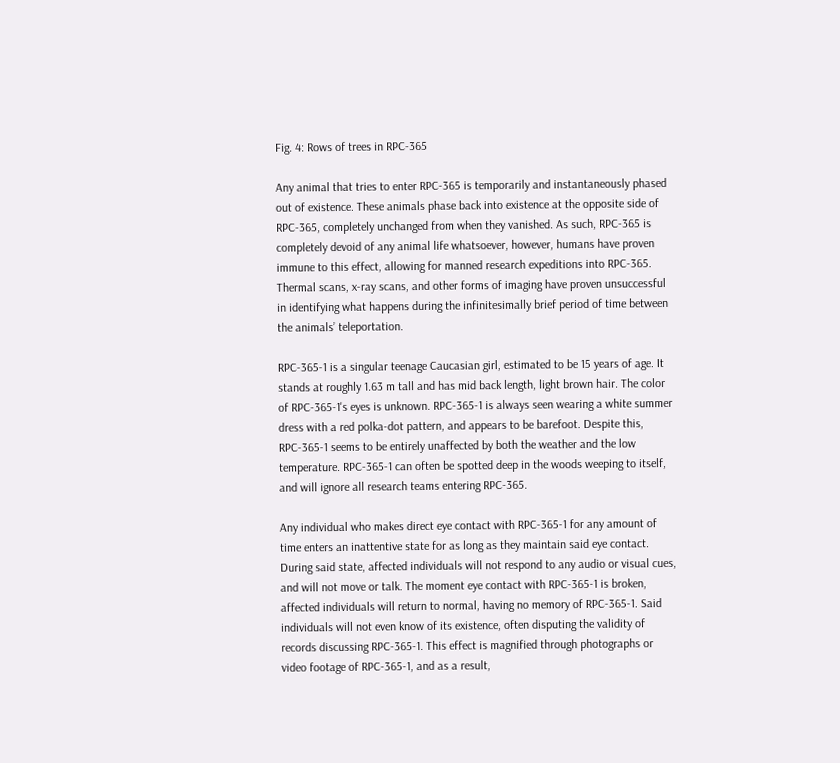Fig. 4: Rows of trees in RPC-365

Any animal that tries to enter RPC-365 is temporarily and instantaneously phased out of existence. These animals phase back into existence at the opposite side of RPC-365, completely unchanged from when they vanished. As such, RPC-365 is completely devoid of any animal life whatsoever, however, humans have proven immune to this effect, allowing for manned research expeditions into RPC-365. Thermal scans, x-ray scans, and other forms of imaging have proven unsuccessful in identifying what happens during the infinitesimally brief period of time between the animals’ teleportation.

RPC-365-1 is a singular teenage Caucasian girl, estimated to be 15 years of age. It stands at roughly 1.63 m tall and has mid back length, light brown hair. The color of RPC-365-1's eyes is unknown. RPC-365-1 is always seen wearing a white summer dress with a red polka-dot pattern, and appears to be barefoot. Despite this, RPC-365-1 seems to be entirely unaffected by both the weather and the low temperature. RPC-365-1 can often be spotted deep in the woods weeping to itself, and will ignore all research teams entering RPC-365.

Any individual who makes direct eye contact with RPC-365-1 for any amount of time enters an inattentive state for as long as they maintain said eye contact. During said state, affected individuals will not respond to any audio or visual cues, and will not move or talk. The moment eye contact with RPC-365-1 is broken, affected individuals will return to normal, having no memory of RPC-365-1. Said individuals will not even know of its existence, often disputing the validity of records discussing RPC-365-1. This effect is magnified through photographs or video footage of RPC-365-1, and as a result,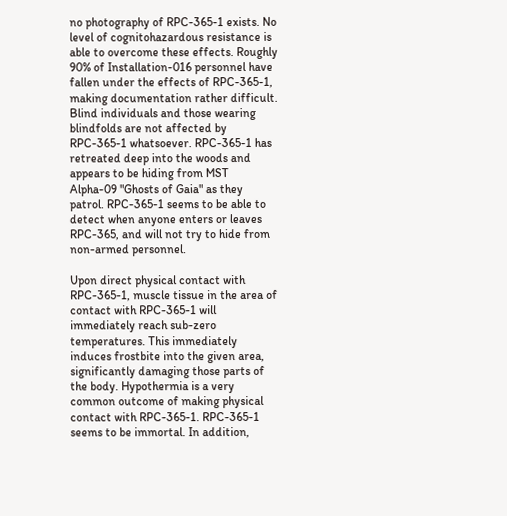no photography of RPC-365-1 exists. No level of cognitohazardous resistance is able to overcome these effects. Roughly 90% of Installation-016 personnel have fallen under the effects of RPC-365-1, making documentation rather difficult. Blind individuals and those wearing blindfolds are not affected by RPC-365-1 whatsoever. RPC-365-1 has retreated deep into the woods and appears to be hiding from MST Alpha-09 "Ghosts of Gaia" as they patrol. RPC-365-1 seems to be able to detect when anyone enters or leaves RPC-365, and will not try to hide from non-armed personnel.

Upon direct physical contact with RPC-365-1, muscle tissue in the area of contact with RPC-365-1 will immediately reach sub-zero temperatures. This immediately induces frostbite into the given area, significantly damaging those parts of the body. Hypothermia is a very common outcome of making physical contact with RPC-365-1. RPC-365-1 seems to be immortal. In addition,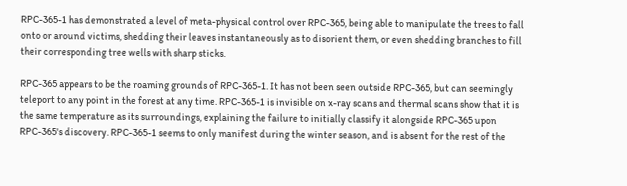RPC-365-1 has demonstrated a level of meta-physical control over RPC-365, being able to manipulate the trees to fall onto or around victims, shedding their leaves instantaneously as to disorient them, or even shedding branches to fill their corresponding tree wells with sharp sticks.

RPC-365 appears to be the roaming grounds of RPC-365-1. It has not been seen outside RPC-365, but can seemingly teleport to any point in the forest at any time. RPC-365-1 is invisible on x-ray scans and thermal scans show that it is the same temperature as its surroundings, explaining the failure to initially classify it alongside RPC-365 upon RPC-365's discovery. RPC-365-1 seems to only manifest during the winter season, and is absent for the rest of the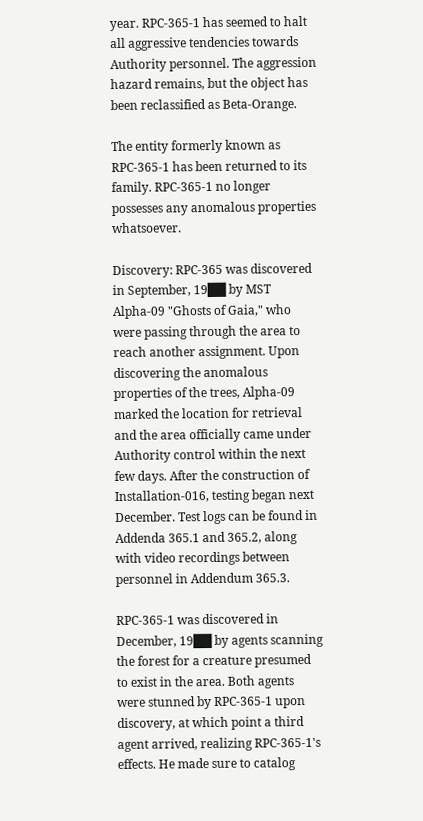year. RPC-365-1 has seemed to halt all aggressive tendencies towards Authority personnel. The aggression hazard remains, but the object has been reclassified as Beta-Orange.

The entity formerly known as RPC-365-1 has been returned to its family. RPC-365-1 no longer possesses any anomalous properties whatsoever.

Discovery: RPC-365 was discovered in September, 19██ by MST Alpha-09 "Ghosts of Gaia," who were passing through the area to reach another assignment. Upon discovering the anomalous properties of the trees, Alpha-09 marked the location for retrieval and the area officially came under Authority control within the next few days. After the construction of Installation-016, testing began next December. Test logs can be found in Addenda 365.1 and 365.2, along with video recordings between personnel in Addendum 365.3.

RPC-365-1 was discovered in December, 19██ by agents scanning the forest for a creature presumed to exist in the area. Both agents were stunned by RPC-365-1 upon discovery, at which point a third agent arrived, realizing RPC-365-1's effects. He made sure to catalog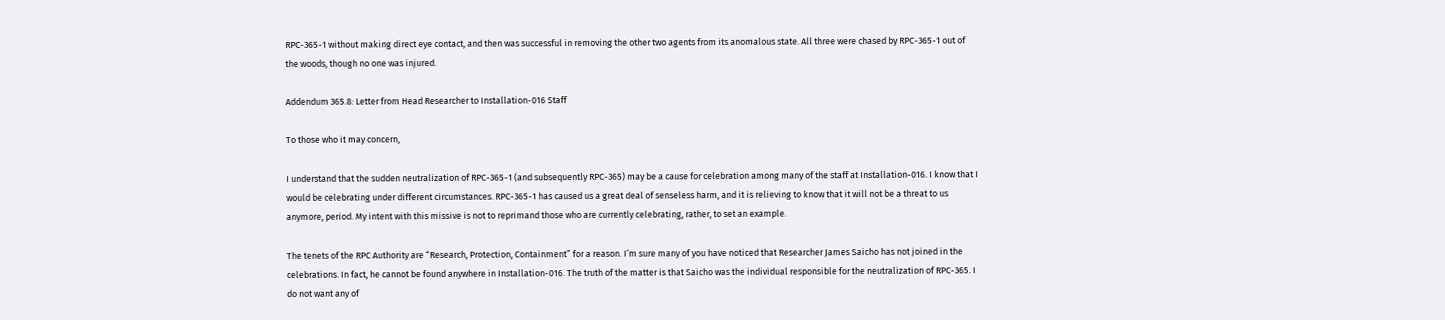RPC-365-1 without making direct eye contact, and then was successful in removing the other two agents from its anomalous state. All three were chased by RPC-365-1 out of the woods, though no one was injured.

Addendum 365.8: Letter from Head Researcher to Installation-016 Staff

To those who it may concern,

I understand that the sudden neutralization of RPC-365-1 (and subsequently RPC-365) may be a cause for celebration among many of the staff at Installation-016. I know that I would be celebrating under different circumstances. RPC-365-1 has caused us a great deal of senseless harm, and it is relieving to know that it will not be a threat to us anymore, period. My intent with this missive is not to reprimand those who are currently celebrating, rather, to set an example.

The tenets of the RPC Authority are “Research, Protection, Containment” for a reason. I’m sure many of you have noticed that Researcher James Saicho has not joined in the celebrations. In fact, he cannot be found anywhere in Installation-016. The truth of the matter is that Saicho was the individual responsible for the neutralization of RPC-365. I do not want any of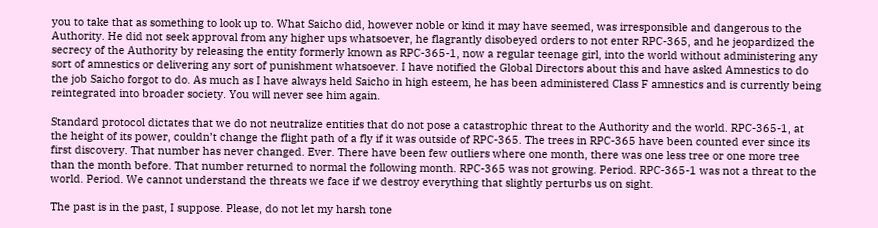you to take that as something to look up to. What Saicho did, however noble or kind it may have seemed, was irresponsible and dangerous to the Authority. He did not seek approval from any higher ups whatsoever, he flagrantly disobeyed orders to not enter RPC-365, and he jeopardized the secrecy of the Authority by releasing the entity formerly known as RPC-365-1, now a regular teenage girl, into the world without administering any sort of amnestics or delivering any sort of punishment whatsoever. I have notified the Global Directors about this and have asked Amnestics to do the job Saicho forgot to do. As much as I have always held Saicho in high esteem, he has been administered Class F amnestics and is currently being reintegrated into broader society. You will never see him again.

Standard protocol dictates that we do not neutralize entities that do not pose a catastrophic threat to the Authority and the world. RPC-365-1, at the height of its power, couldn’t change the flight path of a fly if it was outside of RPC-365. The trees in RPC-365 have been counted ever since its first discovery. That number has never changed. Ever. There have been few outliers where one month, there was one less tree or one more tree than the month before. That number returned to normal the following month. RPC-365 was not growing. Period. RPC-365-1 was not a threat to the world. Period. We cannot understand the threats we face if we destroy everything that slightly perturbs us on sight.

The past is in the past, I suppose. Please, do not let my harsh tone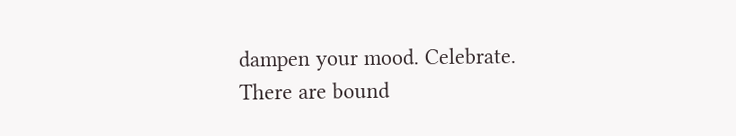dampen your mood. Celebrate. There are bound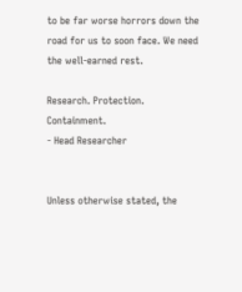to be far worse horrors down the road for us to soon face. We need the well-earned rest.

Research. Protection. Containment.
- Head Researcher


Unless otherwise stated, the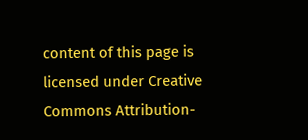content of this page is licensed under Creative Commons Attribution-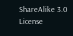ShareAlike 3.0 License